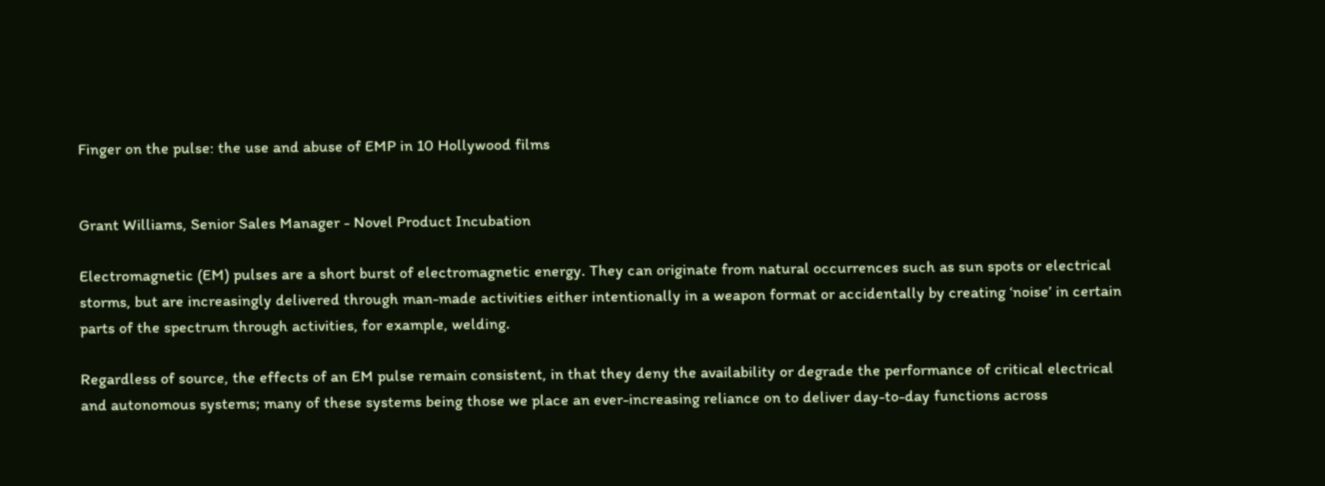Finger on the pulse: the use and abuse of EMP in 10 Hollywood films


Grant Williams, Senior Sales Manager - Novel Product Incubation

Electromagnetic (EM) pulses are a short burst of electromagnetic energy. They can originate from natural occurrences such as sun spots or electrical storms, but are increasingly delivered through man-made activities either intentionally in a weapon format or accidentally by creating ‘noise’ in certain parts of the spectrum through activities, for example, welding.

Regardless of source, the effects of an EM pulse remain consistent, in that they deny the availability or degrade the performance of critical electrical and autonomous systems; many of these systems being those we place an ever-increasing reliance on to deliver day-to-day functions across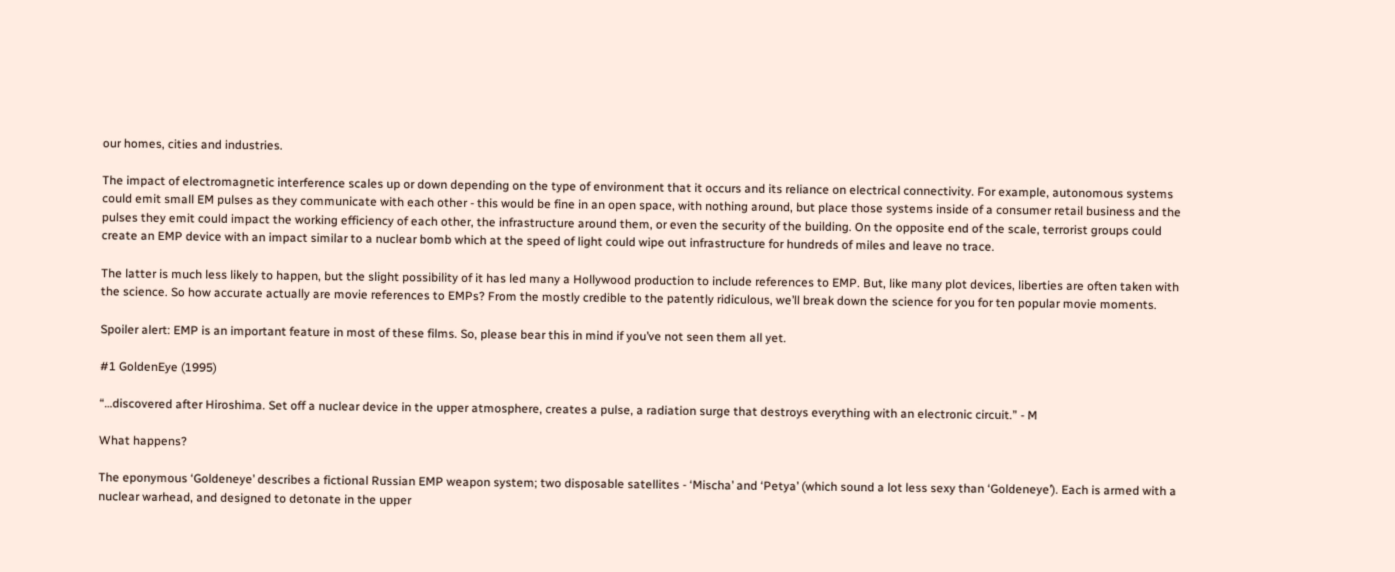our homes, cities and industries.

The impact of electromagnetic interference scales up or down depending on the type of environment that it occurs and its reliance on electrical connectivity. For example, autonomous systems could emit small EM pulses as they communicate with each other - this would be fine in an open space, with nothing around, but place those systems inside of a consumer retail business and the pulses they emit could impact the working efficiency of each other, the infrastructure around them, or even the security of the building. On the opposite end of the scale, terrorist groups could create an EMP device with an impact similar to a nuclear bomb which at the speed of light could wipe out infrastructure for hundreds of miles and leave no trace.

The latter is much less likely to happen, but the slight possibility of it has led many a Hollywood production to include references to EMP. But, like many plot devices, liberties are often taken with the science. So how accurate actually are movie references to EMPs? From the mostly credible to the patently ridiculous, we’ll break down the science for you for ten popular movie moments.

Spoiler alert: EMP is an important feature in most of these films. So, please bear this in mind if you’ve not seen them all yet.

#1 GoldenEye (1995)

“…discovered after Hiroshima. Set off a nuclear device in the upper atmosphere, creates a pulse, a radiation surge that destroys everything with an electronic circuit.” - M

What happens?

The eponymous ‘Goldeneye’ describes a fictional Russian EMP weapon system; two disposable satellites - ‘Mischa’ and ‘Petya’ (which sound a lot less sexy than ‘Goldeneye’). Each is armed with a nuclear warhead, and designed to detonate in the upper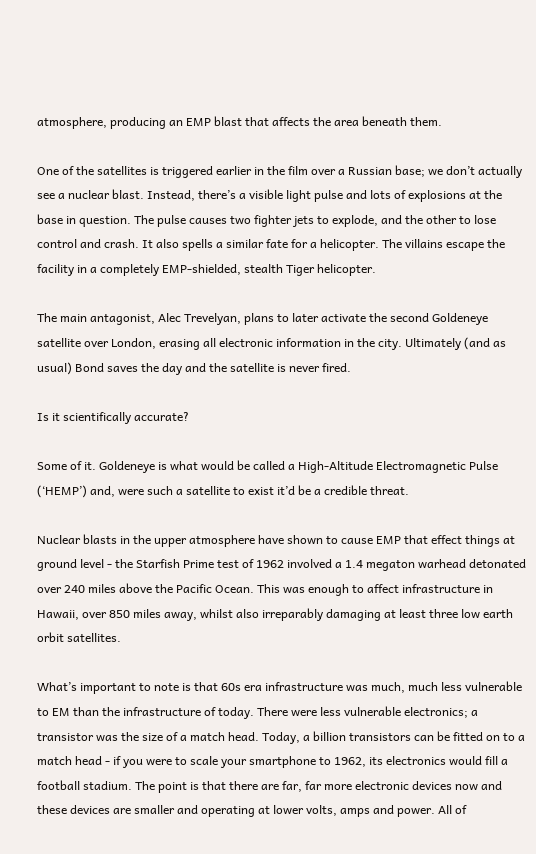atmosphere, producing an EMP blast that affects the area beneath them.

One of the satellites is triggered earlier in the film over a Russian base; we don’t actually see a nuclear blast. Instead, there’s a visible light pulse and lots of explosions at the base in question. The pulse causes two fighter jets to explode, and the other to lose control and crash. It also spells a similar fate for a helicopter. The villains escape the facility in a completely EMP-shielded, stealth Tiger helicopter.

The main antagonist, Alec Trevelyan, plans to later activate the second Goldeneye satellite over London, erasing all electronic information in the city. Ultimately (and as usual) Bond saves the day and the satellite is never fired.

Is it scientifically accurate?

Some of it. Goldeneye is what would be called a High-Altitude Electromagnetic Pulse (‘HEMP’) and, were such a satellite to exist it’d be a credible threat.

Nuclear blasts in the upper atmosphere have shown to cause EMP that effect things at ground level - the Starfish Prime test of 1962 involved a 1.4 megaton warhead detonated over 240 miles above the Pacific Ocean. This was enough to affect infrastructure in Hawaii, over 850 miles away, whilst also irreparably damaging at least three low earth orbit satellites.

What’s important to note is that 60s era infrastructure was much, much less vulnerable to EM than the infrastructure of today. There were less vulnerable electronics; a transistor was the size of a match head. Today, a billion transistors can be fitted on to a match head - if you were to scale your smartphone to 1962, its electronics would fill a football stadium. The point is that there are far, far more electronic devices now and these devices are smaller and operating at lower volts, amps and power. All of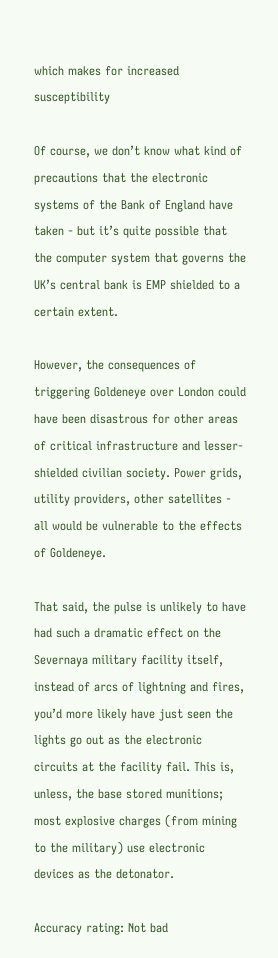which makes for increased susceptibility

Of course, we don’t know what kind of precautions that the electronic systems of the Bank of England have taken - but it’s quite possible that the computer system that governs the UK’s central bank is EMP shielded to a certain extent.

However, the consequences of triggering Goldeneye over London could have been disastrous for other areas of critical infrastructure and lesser-shielded civilian society. Power grids, utility providers, other satellites - all would be vulnerable to the effects of Goldeneye.

That said, the pulse is unlikely to have had such a dramatic effect on the Severnaya military facility itself, instead of arcs of lightning and fires, you’d more likely have just seen the lights go out as the electronic circuits at the facility fail. This is, unless, the base stored munitions; most explosive charges (from mining to the military) use electronic devices as the detonator.

Accuracy rating: Not bad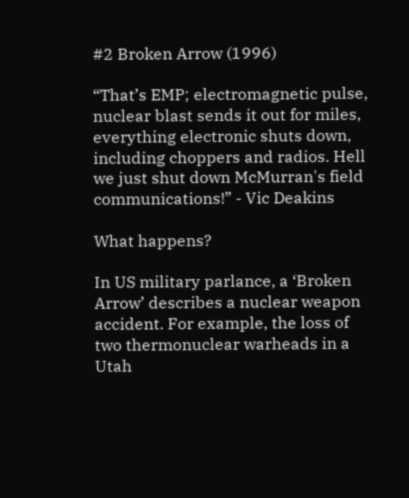#2 Broken Arrow (1996)

“That’s EMP; electromagnetic pulse, nuclear blast sends it out for miles, everything electronic shuts down, including choppers and radios. Hell we just shut down McMurran's field communications!” - Vic Deakins

What happens?

In US military parlance, a ‘Broken Arrow’ describes a nuclear weapon accident. For example, the loss of two thermonuclear warheads in a Utah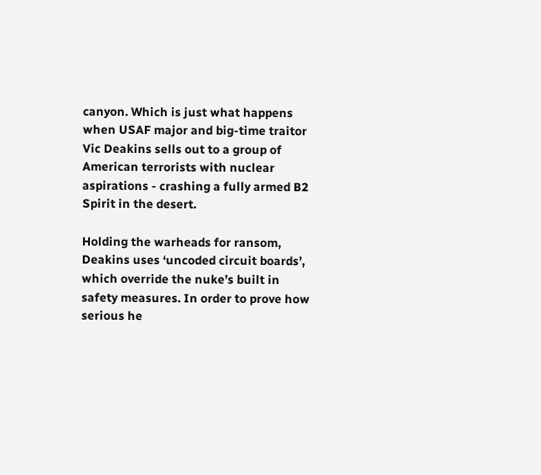canyon. Which is just what happens when USAF major and big-time traitor Vic Deakins sells out to a group of American terrorists with nuclear aspirations - crashing a fully armed B2 Spirit in the desert.

Holding the warheads for ransom, Deakins uses ‘uncoded circuit boards’, which override the nuke’s built in safety measures. In order to prove how serious he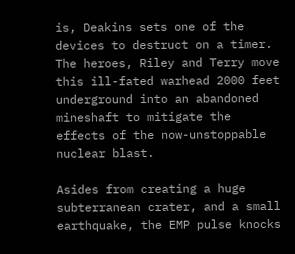is, Deakins sets one of the devices to destruct on a timer. The heroes, Riley and Terry move this ill-fated warhead 2000 feet underground into an abandoned mineshaft to mitigate the effects of the now-unstoppable nuclear blast.

Asides from creating a huge subterranean crater, and a small earthquake, the EMP pulse knocks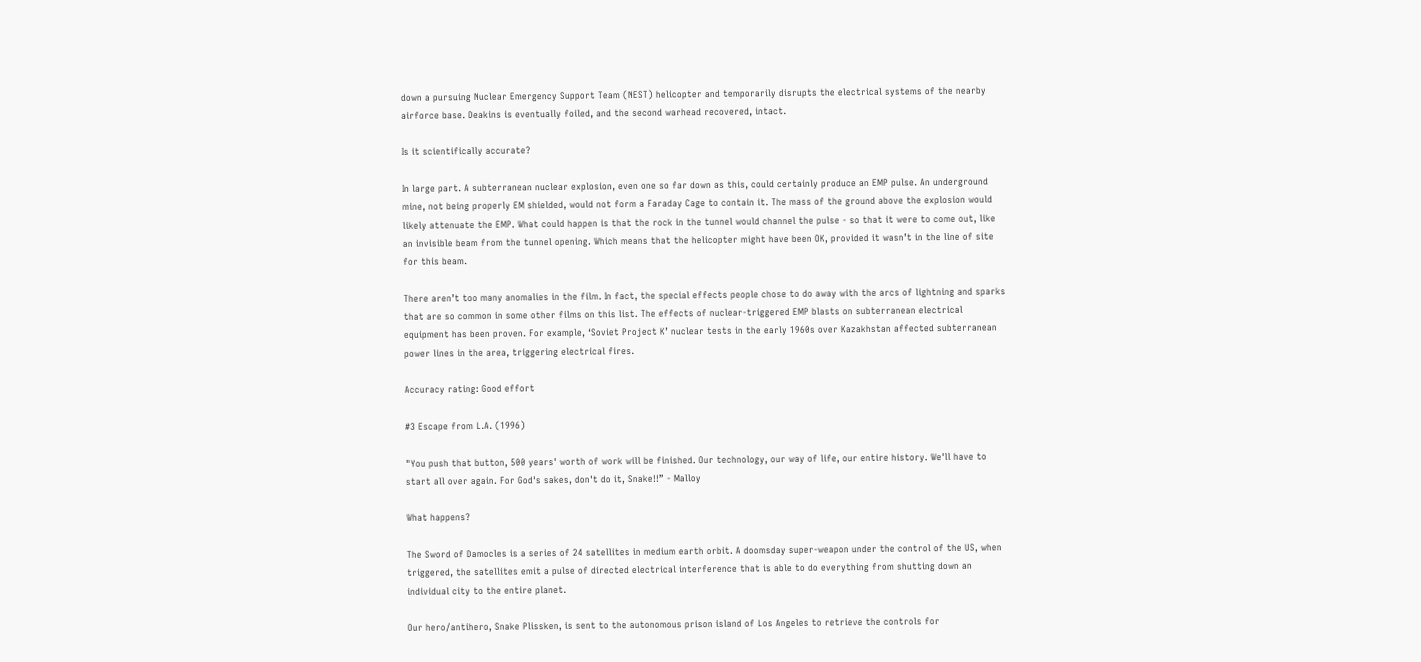down a pursuing Nuclear Emergency Support Team (NEST) helicopter and temporarily disrupts the electrical systems of the nearby airforce base. Deakins is eventually foiled, and the second warhead recovered, intact.

Is it scientifically accurate?

In large part. A subterranean nuclear explosion, even one so far down as this, could certainly produce an EMP pulse. An underground mine, not being properly EM shielded, would not form a Faraday Cage to contain it. The mass of the ground above the explosion would likely attenuate the EMP. What could happen is that the rock in the tunnel would channel the pulse - so that it were to come out, like an invisible beam from the tunnel opening. Which means that the helicopter might have been OK, provided it wasn’t in the line of site for this beam.

There aren’t too many anomalies in the film. In fact, the special effects people chose to do away with the arcs of lightning and sparks that are so common in some other films on this list. The effects of nuclear-triggered EMP blasts on subterranean electrical equipment has been proven. For example, ‘Soviet Project K’ nuclear tests in the early 1960s over Kazakhstan affected subterranean power lines in the area, triggering electrical fires.

Accuracy rating: Good effort

#3 Escape from L.A. (1996)

"You push that button, 500 years' worth of work will be finished. Our technology, our way of life, our entire history. We'll have to start all over again. For God's sakes, don't do it, Snake!!” - Malloy

What happens?

The Sword of Damocles is a series of 24 satellites in medium earth orbit. A doomsday super-weapon under the control of the US, when triggered, the satellites emit a pulse of directed electrical interference that is able to do everything from shutting down an individual city to the entire planet.

Our hero/antihero, Snake Plissken, is sent to the autonomous prison island of Los Angeles to retrieve the controls for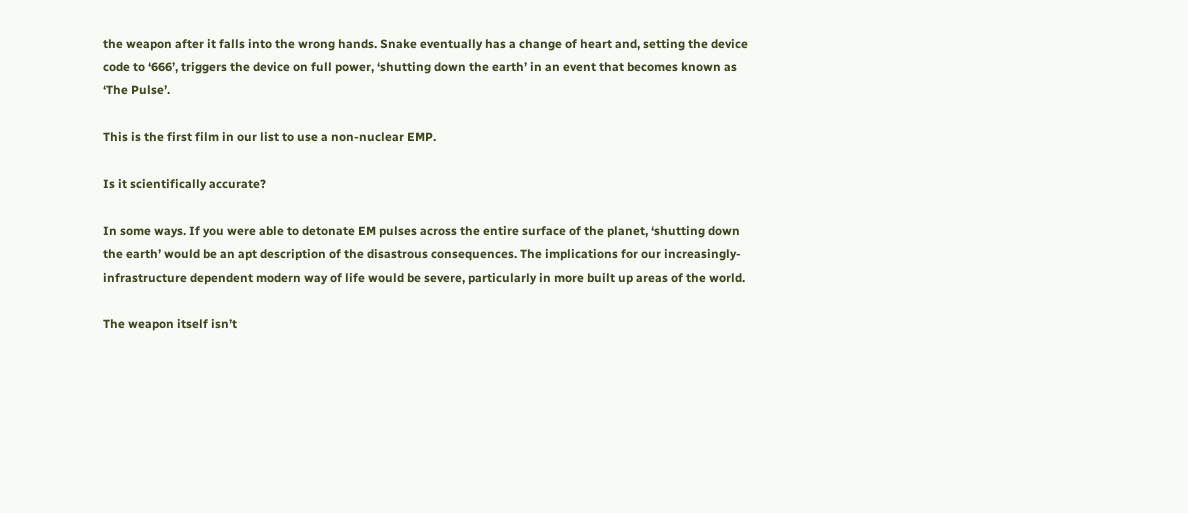the weapon after it falls into the wrong hands. Snake eventually has a change of heart and, setting the device code to ‘666’, triggers the device on full power, ‘shutting down the earth’ in an event that becomes known as ‘The Pulse’.

This is the first film in our list to use a non-nuclear EMP.

Is it scientifically accurate?

In some ways. If you were able to detonate EM pulses across the entire surface of the planet, ‘shutting down the earth’ would be an apt description of the disastrous consequences. The implications for our increasingly-infrastructure dependent modern way of life would be severe, particularly in more built up areas of the world.

The weapon itself isn’t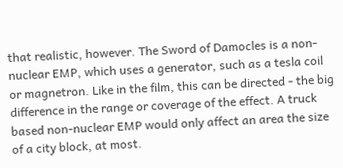that realistic, however. The Sword of Damocles is a non-nuclear EMP, which uses a generator, such as a tesla coil or magnetron. Like in the film, this can be directed - the big difference in the range or coverage of the effect. A truck based non-nuclear EMP would only affect an area the size of a city block, at most.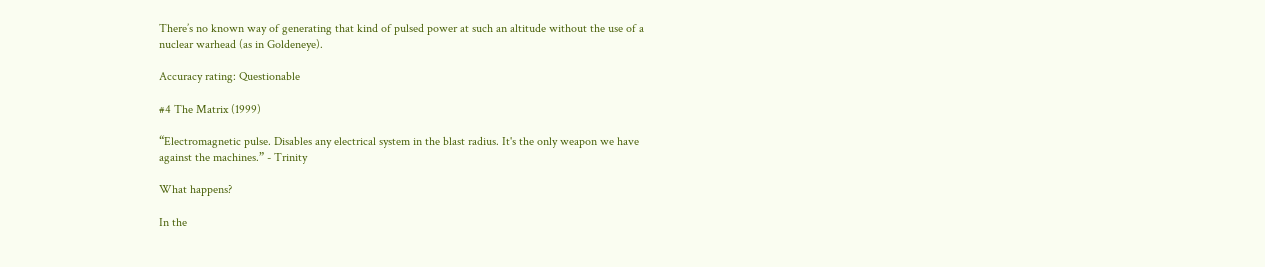There’s no known way of generating that kind of pulsed power at such an altitude without the use of a nuclear warhead (as in Goldeneye).

Accuracy rating: Questionable

#4 The Matrix (1999)

“Electromagnetic pulse. Disables any electrical system in the blast radius. It's the only weapon we have against the machines.” - Trinity

What happens?

In the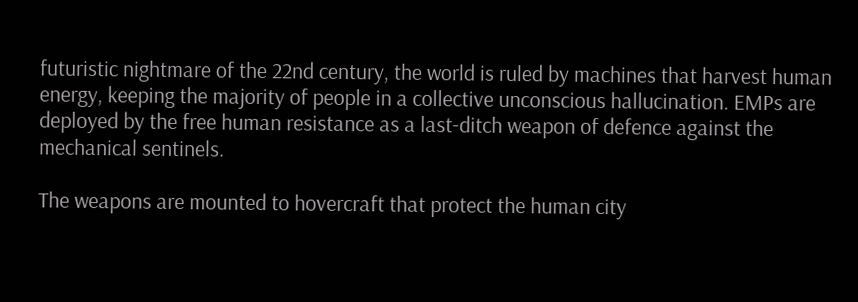futuristic nightmare of the 22nd century, the world is ruled by machines that harvest human energy, keeping the majority of people in a collective unconscious hallucination. EMPs are deployed by the free human resistance as a last-ditch weapon of defence against the mechanical sentinels.

The weapons are mounted to hovercraft that protect the human city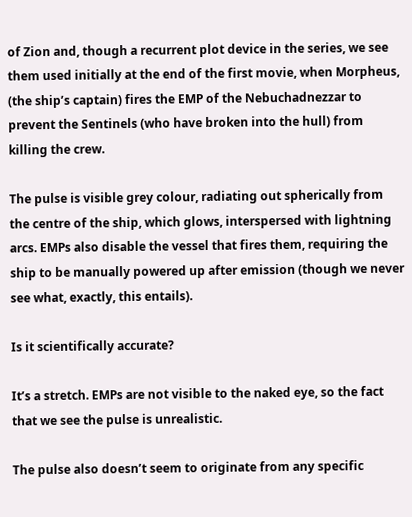of Zion and, though a recurrent plot device in the series, we see them used initially at the end of the first movie, when Morpheus, (the ship’s captain) fires the EMP of the Nebuchadnezzar to prevent the Sentinels (who have broken into the hull) from killing the crew.

The pulse is visible grey colour, radiating out spherically from the centre of the ship, which glows, interspersed with lightning arcs. EMPs also disable the vessel that fires them, requiring the ship to be manually powered up after emission (though we never see what, exactly, this entails).

Is it scientifically accurate?

It’s a stretch. EMPs are not visible to the naked eye, so the fact that we see the pulse is unrealistic.

The pulse also doesn’t seem to originate from any specific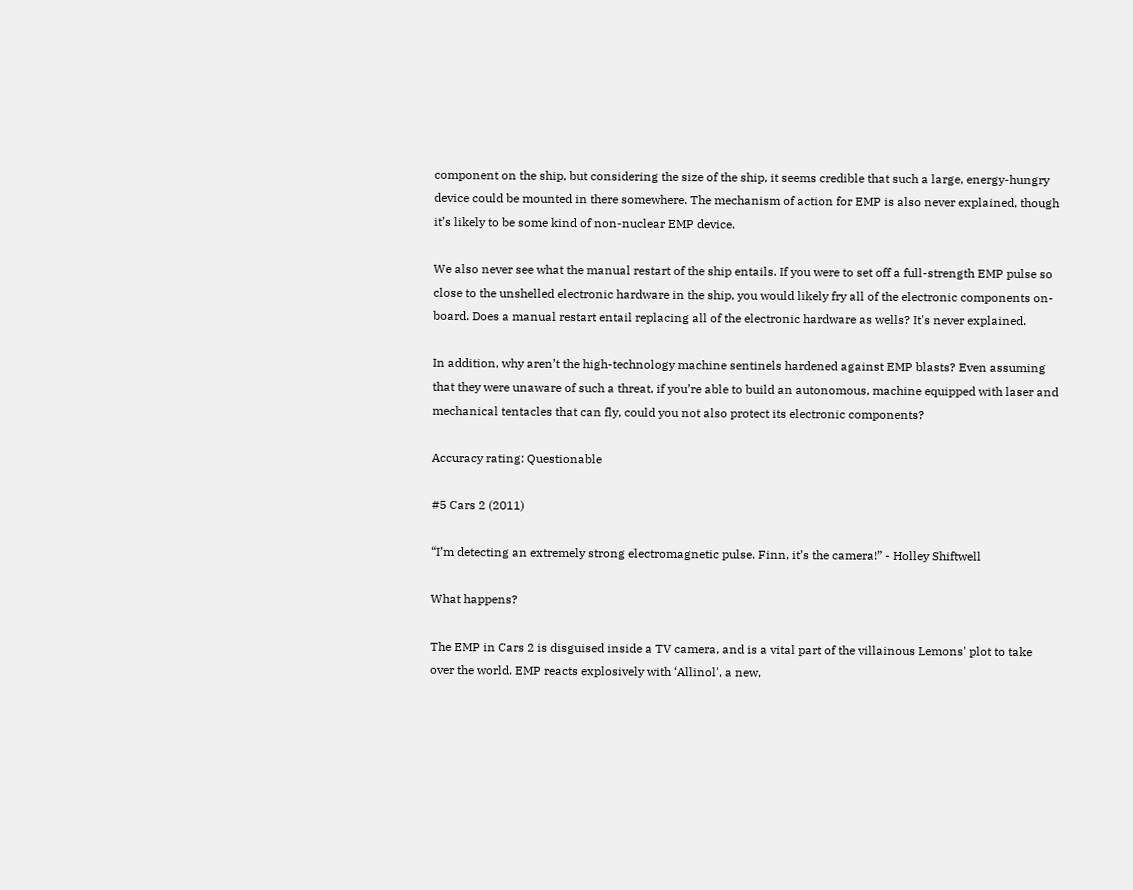component on the ship, but considering the size of the ship, it seems credible that such a large, energy-hungry device could be mounted in there somewhere. The mechanism of action for EMP is also never explained, though it’s likely to be some kind of non-nuclear EMP device.

We also never see what the manual restart of the ship entails. If you were to set off a full-strength EMP pulse so close to the unshelled electronic hardware in the ship, you would likely fry all of the electronic components on-board. Does a manual restart entail replacing all of the electronic hardware as wells? It's never explained.

In addition, why aren’t the high-technology machine sentinels hardened against EMP blasts? Even assuming that they were unaware of such a threat, if you’re able to build an autonomous, machine equipped with laser and mechanical tentacles that can fly, could you not also protect its electronic components?

Accuracy rating: Questionable

#5 Cars 2 (2011)

“I’m detecting an extremely strong electromagnetic pulse. Finn, it’s the camera!” - Holley Shiftwell

What happens?

The EMP in Cars 2 is disguised inside a TV camera, and is a vital part of the villainous Lemons' plot to take over the world. EMP reacts explosively with ‘Allinol', a new,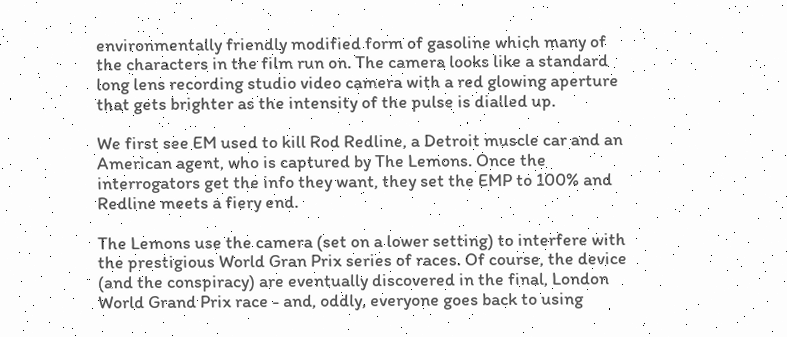environmentally friendly modified form of gasoline which many of the characters in the film run on. The camera looks like a standard long lens recording studio video camera with a red glowing aperture that gets brighter as the intensity of the pulse is dialled up.

We first see EM used to kill Rod Redline, a Detroit muscle car and an American agent, who is captured by The Lemons. Once the interrogators get the info they want, they set the EMP to 100% and Redline meets a fiery end.

The Lemons use the camera (set on a lower setting) to interfere with the prestigious World Gran Prix series of races. Of course, the device (and the conspiracy) are eventually discovered in the final, London World Grand Prix race - and, oddly, everyone goes back to using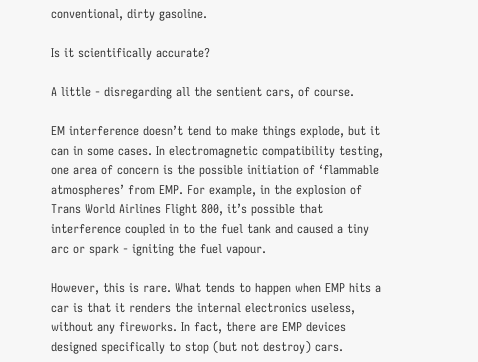conventional, dirty gasoline.

Is it scientifically accurate?

A little - disregarding all the sentient cars, of course.

EM interference doesn’t tend to make things explode, but it can in some cases. In electromagnetic compatibility testing, one area of concern is the possible initiation of ‘flammable atmospheres’ from EMP. For example, in the explosion of Trans World Airlines Flight 800, it’s possible that interference coupled in to the fuel tank and caused a tiny arc or spark - igniting the fuel vapour.

However, this is rare. What tends to happen when EMP hits a car is that it renders the internal electronics useless, without any fireworks. In fact, there are EMP devices designed specifically to stop (but not destroy) cars.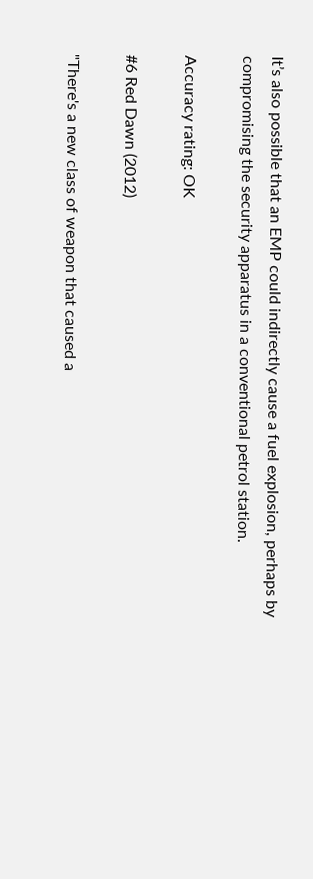It’s also possible that an EMP could indirectly cause a fuel explosion, perhaps by compromising the security apparatus in a conventional petrol station.

Accuracy rating: OK

#6 Red Dawn (2012)

"There's a new class of weapon that caused a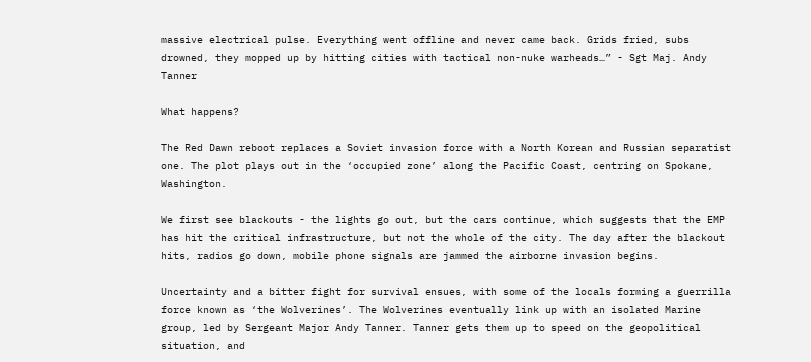massive electrical pulse. Everything went offline and never came back. Grids fried, subs drowned, they mopped up by hitting cities with tactical non-nuke warheads…” - Sgt Maj. Andy Tanner

What happens?

The Red Dawn reboot replaces a Soviet invasion force with a North Korean and Russian separatist one. The plot plays out in the ‘occupied zone’ along the Pacific Coast, centring on Spokane, Washington.

We first see blackouts - the lights go out, but the cars continue, which suggests that the EMP has hit the critical infrastructure, but not the whole of the city. The day after the blackout hits, radios go down, mobile phone signals are jammed the airborne invasion begins.

Uncertainty and a bitter fight for survival ensues, with some of the locals forming a guerrilla force known as ‘the Wolverines’. The Wolverines eventually link up with an isolated Marine group, led by Sergeant Major Andy Tanner. Tanner gets them up to speed on the geopolitical situation, and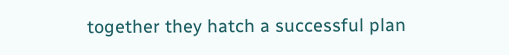together they hatch a successful plan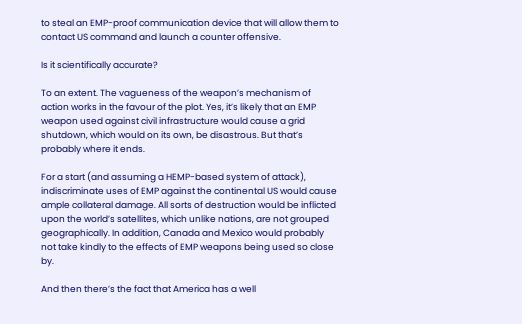to steal an EMP-proof communication device that will allow them to contact US command and launch a counter offensive.

Is it scientifically accurate?

To an extent. The vagueness of the weapon’s mechanism of action works in the favour of the plot. Yes, it’s likely that an EMP weapon used against civil infrastructure would cause a grid shutdown, which would on its own, be disastrous. But that’s probably where it ends.

For a start (and assuming a HEMP-based system of attack), indiscriminate uses of EMP against the continental US would cause ample collateral damage. All sorts of destruction would be inflicted upon the world’s satellites, which unlike nations, are not grouped geographically. In addition, Canada and Mexico would probably not take kindly to the effects of EMP weapons being used so close by.

And then there’s the fact that America has a well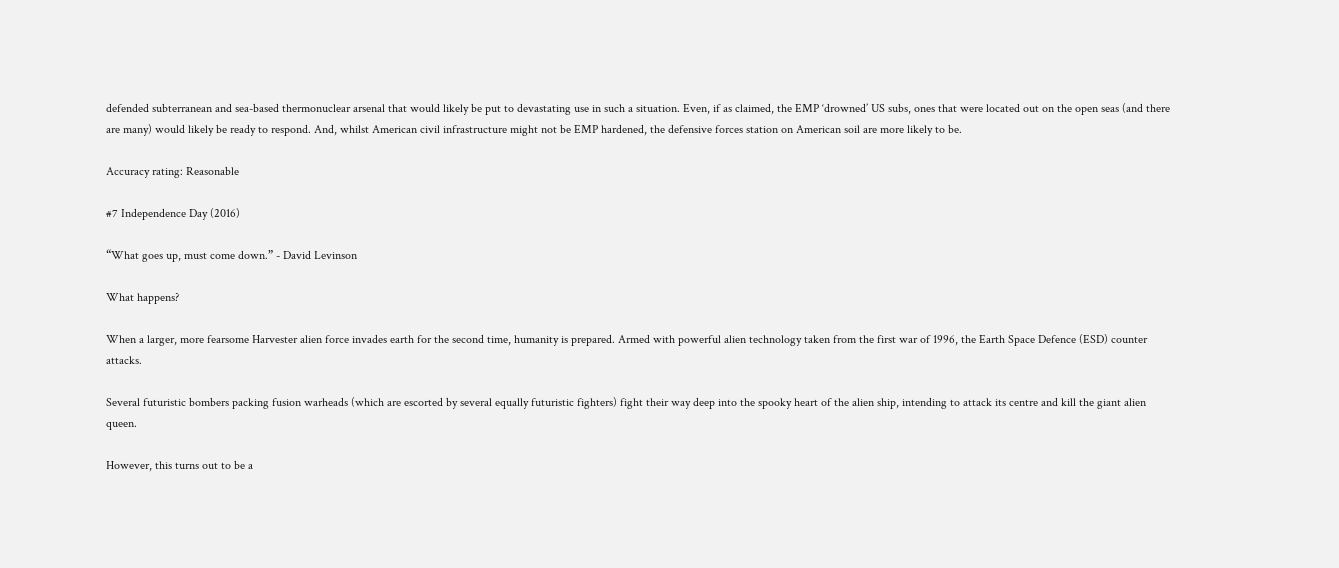defended subterranean and sea-based thermonuclear arsenal that would likely be put to devastating use in such a situation. Even, if as claimed, the EMP ‘drowned’ US subs, ones that were located out on the open seas (and there are many) would likely be ready to respond. And, whilst American civil infrastructure might not be EMP hardened, the defensive forces station on American soil are more likely to be.

Accuracy rating: Reasonable

#7 Independence Day (2016)

“What goes up, must come down.” - David Levinson

What happens?

When a larger, more fearsome Harvester alien force invades earth for the second time, humanity is prepared. Armed with powerful alien technology taken from the first war of 1996, the Earth Space Defence (ESD) counter attacks.

Several futuristic bombers packing fusion warheads (which are escorted by several equally futuristic fighters) fight their way deep into the spooky heart of the alien ship, intending to attack its centre and kill the giant alien queen.

However, this turns out to be a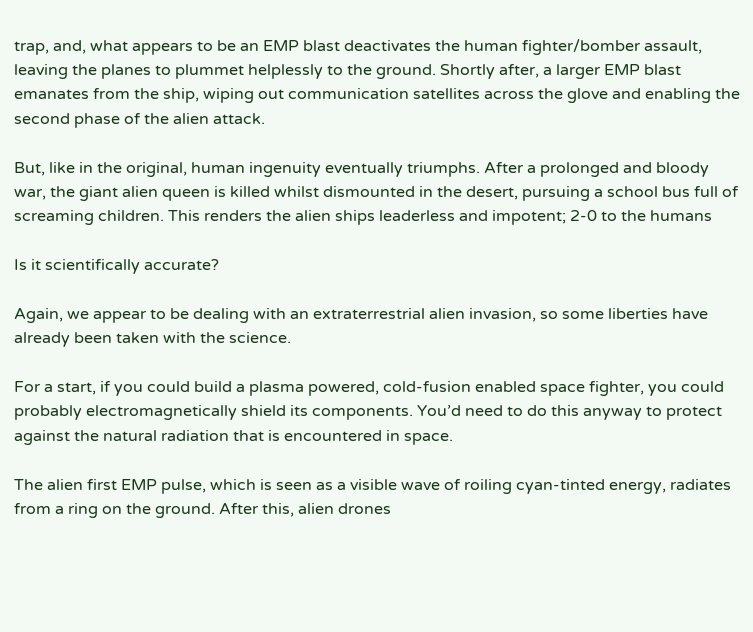trap, and, what appears to be an EMP blast deactivates the human fighter/bomber assault, leaving the planes to plummet helplessly to the ground. Shortly after, a larger EMP blast emanates from the ship, wiping out communication satellites across the glove and enabling the second phase of the alien attack.

But, like in the original, human ingenuity eventually triumphs. After a prolonged and bloody war, the giant alien queen is killed whilst dismounted in the desert, pursuing a school bus full of screaming children. This renders the alien ships leaderless and impotent; 2-0 to the humans

Is it scientifically accurate?

Again, we appear to be dealing with an extraterrestrial alien invasion, so some liberties have already been taken with the science.

For a start, if you could build a plasma powered, cold-fusion enabled space fighter, you could probably electromagnetically shield its components. You’d need to do this anyway to protect against the natural radiation that is encountered in space.

The alien first EMP pulse, which is seen as a visible wave of roiling cyan-tinted energy, radiates from a ring on the ground. After this, alien drones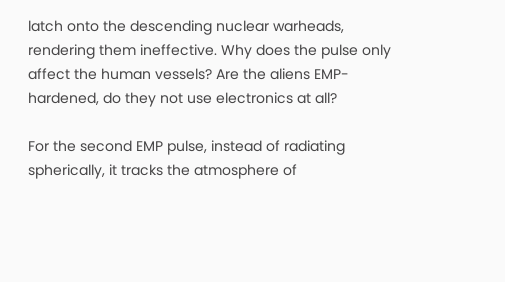latch onto the descending nuclear warheads, rendering them ineffective. Why does the pulse only affect the human vessels? Are the aliens EMP-hardened, do they not use electronics at all?

For the second EMP pulse, instead of radiating spherically, it tracks the atmosphere of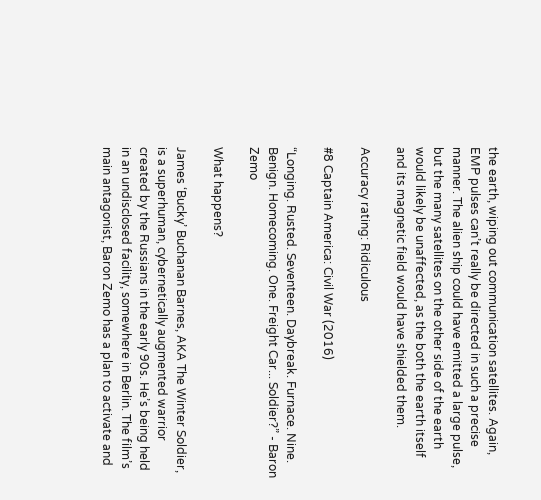the earth, wiping out communication satellites. Again, EMP pulses can’t really be directed in such a precise manner. The alien ship could have emitted a large pulse, but the many satellites on the other side of the earth would likely be unaffected, as the both the earth itself and its magnetic field would have shielded them.

Accuracy rating: Ridiculous

#8 Captain America: Civil War (2016)

“Longing. Rusted. Seventeen. Daybreak. Furnace. Nine. Benign. Homecoming. One. Freight Car... Soldier?” - Baron Zemo

What happens?

James ‘Bucky’ Buchanan Barnes, AKA The Winter Soldier, is a superhuman, cybernetically augmented warrior created by the Russians in the early 90s. He’s being held in an undisclosed facility, somewhere in Berlin. The film’s main antagonist, Baron Zemo has a plan to activate and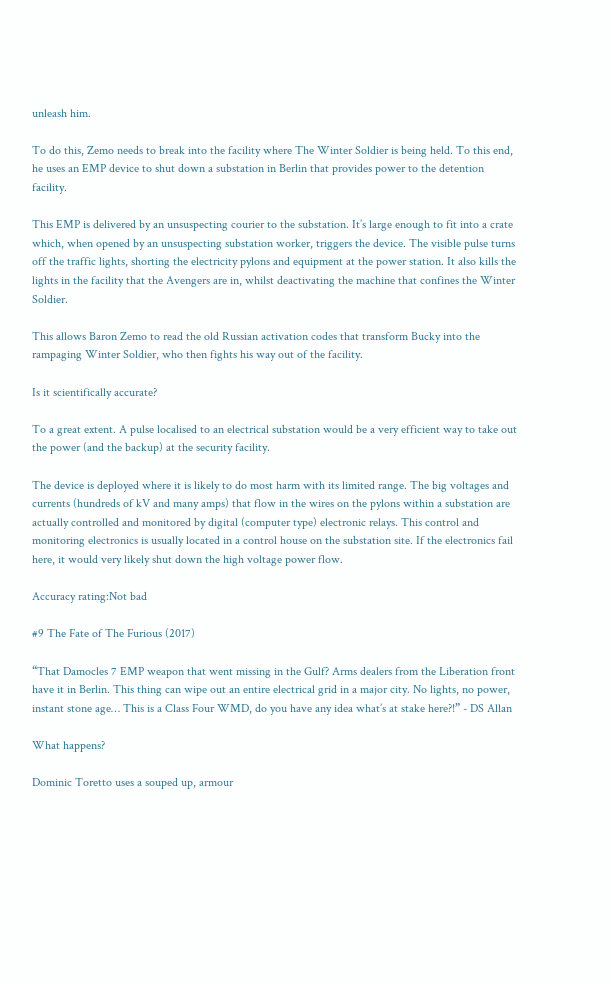unleash him.

To do this, Zemo needs to break into the facility where The Winter Soldier is being held. To this end, he uses an EMP device to shut down a substation in Berlin that provides power to the detention facility.

This EMP is delivered by an unsuspecting courier to the substation. It’s large enough to fit into a crate which, when opened by an unsuspecting substation worker, triggers the device. The visible pulse turns off the traffic lights, shorting the electricity pylons and equipment at the power station. It also kills the lights in the facility that the Avengers are in, whilst deactivating the machine that confines the Winter Soldier.

This allows Baron Zemo to read the old Russian activation codes that transform Bucky into the rampaging Winter Soldier, who then fights his way out of the facility.

Is it scientifically accurate?

To a great extent. A pulse localised to an electrical substation would be a very efficient way to take out the power (and the backup) at the security facility.

The device is deployed where it is likely to do most harm with its limited range. The big voltages and currents (hundreds of kV and many amps) that flow in the wires on the pylons within a substation are actually controlled and monitored by digital (computer type) electronic relays. This control and monitoring electronics is usually located in a control house on the substation site. If the electronics fail here, it would very likely shut down the high voltage power flow.

Accuracy rating:Not bad

#9 The Fate of The Furious (2017)

“That Damocles 7 EMP weapon that went missing in the Gulf? Arms dealers from the Liberation front have it in Berlin. This thing can wipe out an entire electrical grid in a major city. No lights, no power, instant stone age… This is a Class Four WMD, do you have any idea what’s at stake here?!” - DS Allan

What happens?

Dominic Toretto uses a souped up, armour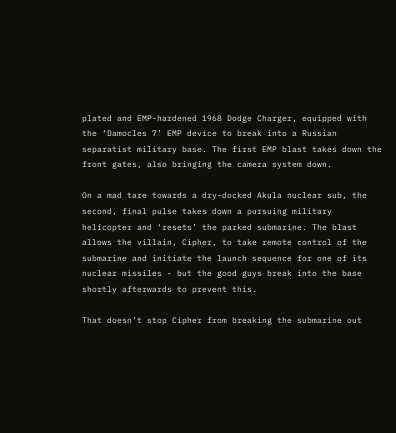plated and EMP-hardened 1968 Dodge Charger, equipped with the ‘Damocles 7’ EMP device to break into a Russian separatist military base. The first EMP blast takes down the front gates, also bringing the camera system down.

On a mad tare towards a dry-docked Akula nuclear sub, the second, final pulse takes down a pursuing military helicopter and ‘resets’ the parked submarine. The blast allows the villain, Cipher, to take remote control of the submarine and initiate the launch sequence for one of its nuclear missiles - but the good guys break into the base shortly afterwards to prevent this.

That doesn’t stop Cipher from breaking the submarine out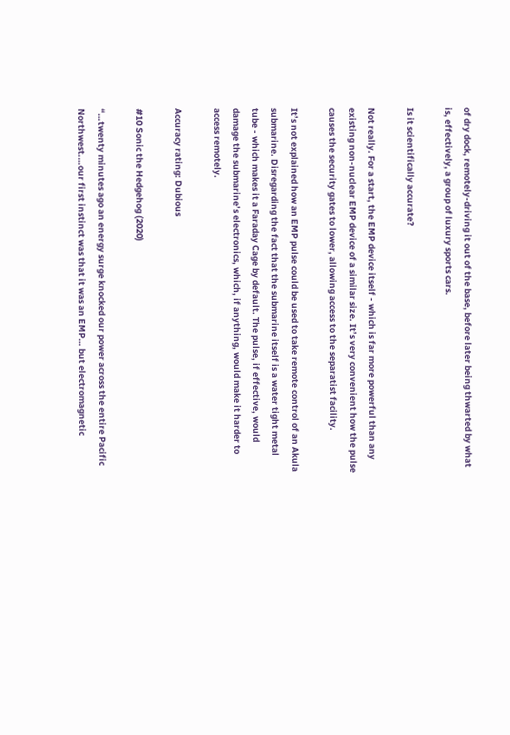of dry dock, remotely-driving it out of the base, before later being thwarted by what is, effectively, a group of luxury sports cars.

Is it scientifically accurate?

Not really. For a start, the EMP device itself - which is far more powerful than any existing non-nuclear EMP device of a similar size. It’s very convenient how the pulse causes the security gates to lower, allowing access to the separatist facility.

It’s not explained how an EMP pulse could be used to take remote control of an Akula submarine. Disregarding the fact that the submarine itself is a water tight metal tube - which makes it a Faraday Cage by default. The pulse, if effective, would damage the submarine’s electronics, which, if anything, would make it harder to access remotely.

Accuracy rating: Dubious

#10 Sonic the Hedgehog (2020)

“…twenty minutes ago an energy surge knocked our power across the entire Pacific Northwest.…our first instinct was that it was an EMP… but electromagnetic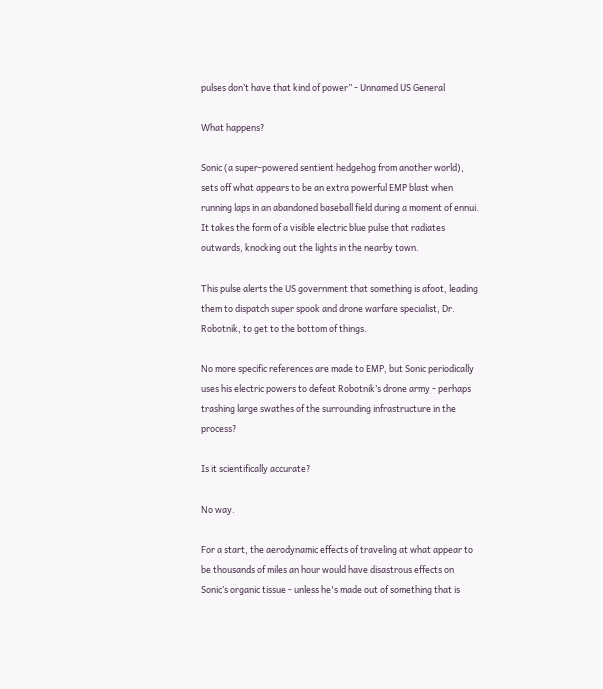pulses don’t have that kind of power” - Unnamed US General

What happens?

Sonic (a super-powered sentient hedgehog from another world), sets off what appears to be an extra powerful EMP blast when running laps in an abandoned baseball field during a moment of ennui. It takes the form of a visible electric blue pulse that radiates outwards, knocking out the lights in the nearby town.

This pulse alerts the US government that something is afoot, leading them to dispatch super spook and drone warfare specialist, Dr. Robotnik, to get to the bottom of things.

No more specific references are made to EMP, but Sonic periodically uses his electric powers to defeat Robotnik’s drone army - perhaps trashing large swathes of the surrounding infrastructure in the process?

Is it scientifically accurate?

No way.

For a start, the aerodynamic effects of traveling at what appear to be thousands of miles an hour would have disastrous effects on Sonic’s organic tissue - unless he's made out of something that is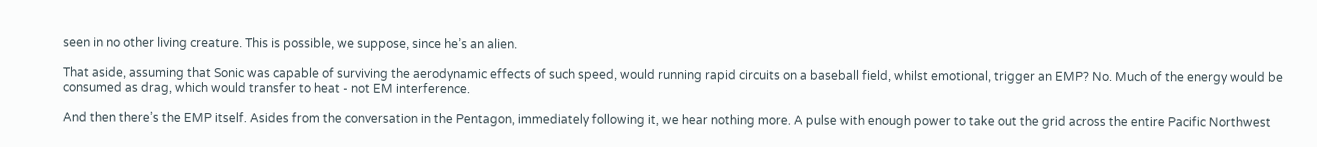seen in no other living creature. This is possible, we suppose, since he’s an alien.

That aside, assuming that Sonic was capable of surviving the aerodynamic effects of such speed, would running rapid circuits on a baseball field, whilst emotional, trigger an EMP? No. Much of the energy would be consumed as drag, which would transfer to heat - not EM interference.

And then there’s the EMP itself. Asides from the conversation in the Pentagon, immediately following it, we hear nothing more. A pulse with enough power to take out the grid across the entire Pacific Northwest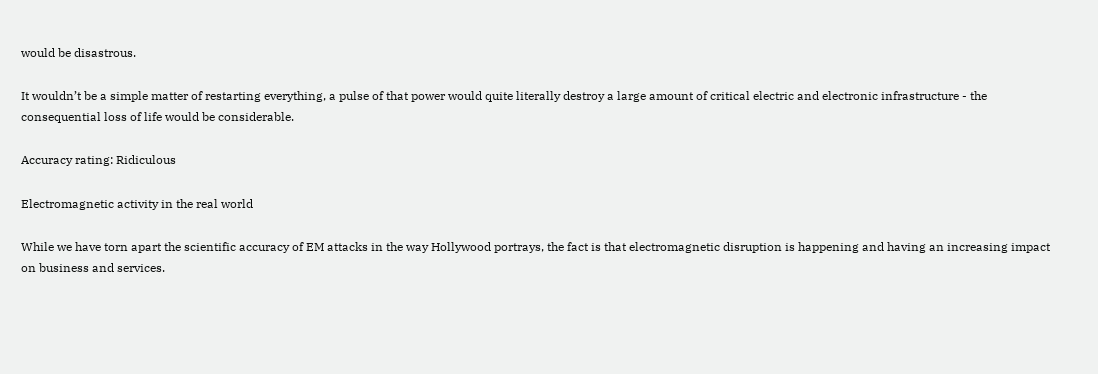would be disastrous.

It wouldn’t be a simple matter of restarting everything, a pulse of that power would quite literally destroy a large amount of critical electric and electronic infrastructure - the consequential loss of life would be considerable.

Accuracy rating: Ridiculous

Electromagnetic activity in the real world

While we have torn apart the scientific accuracy of EM attacks in the way Hollywood portrays, the fact is that electromagnetic disruption is happening and having an increasing impact on business and services.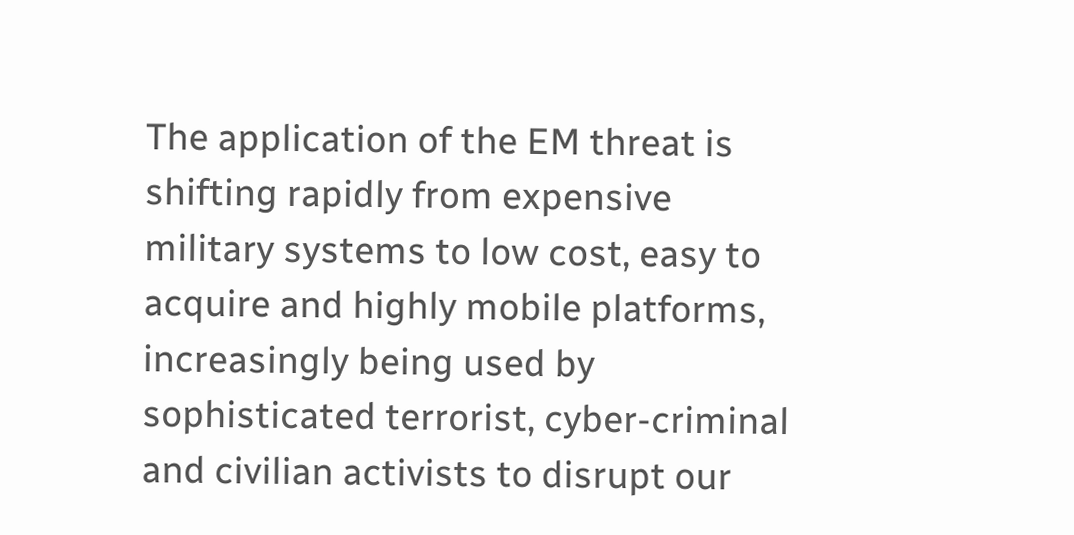The application of the EM threat is shifting rapidly from expensive military systems to low cost, easy to acquire and highly mobile platforms, increasingly being used by sophisticated terrorist, cyber-criminal and civilian activists to disrupt our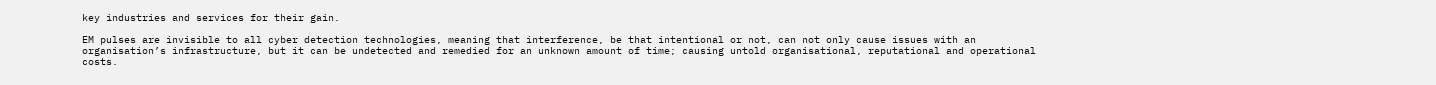key industries and services for their gain.

EM pulses are invisible to all cyber detection technologies, meaning that interference, be that intentional or not, can not only cause issues with an organisation’s infrastructure, but it can be undetected and remedied for an unknown amount of time; causing untold organisational, reputational and operational costs.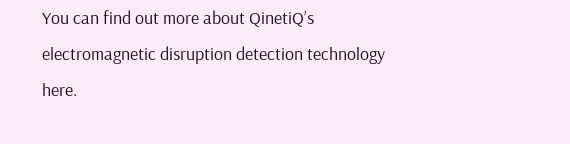You can find out more about QinetiQ’s electromagnetic disruption detection technology here.